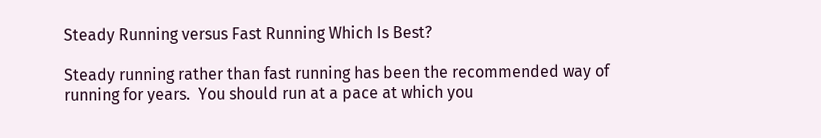Steady Running versus Fast Running Which Is Best?

Steady running rather than fast running has been the recommended way of running for years.  You should run at a pace at which you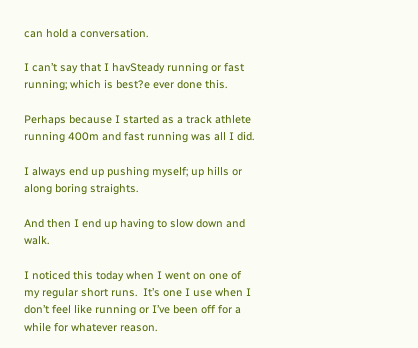can hold a conversation.

I can’t say that I havSteady running or fast running; which is best?e ever done this.

Perhaps because I started as a track athlete running 400m and fast running was all I did.

I always end up pushing myself; up hills or along boring straights.

And then I end up having to slow down and walk.

I noticed this today when I went on one of my regular short runs.  It’s one I use when I don’t feel like running or I’ve been off for a while for whatever reason.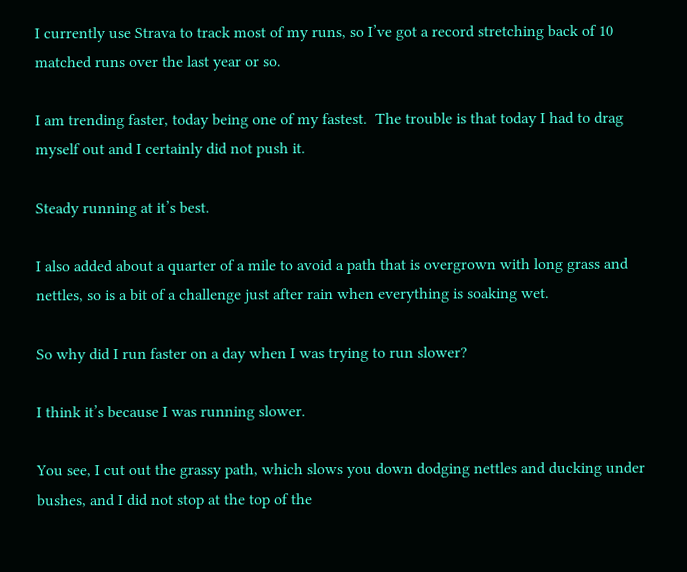I currently use Strava to track most of my runs, so I’ve got a record stretching back of 10 matched runs over the last year or so.

I am trending faster, today being one of my fastest.  The trouble is that today I had to drag myself out and I certainly did not push it.

Steady running at it’s best.

I also added about a quarter of a mile to avoid a path that is overgrown with long grass and nettles, so is a bit of a challenge just after rain when everything is soaking wet.

So why did I run faster on a day when I was trying to run slower?

I think it’s because I was running slower.

You see, I cut out the grassy path, which slows you down dodging nettles and ducking under bushes, and I did not stop at the top of the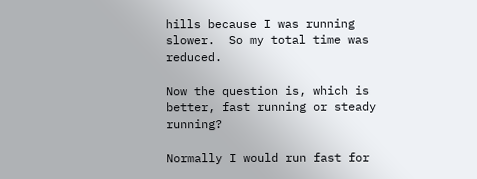hills because I was running slower.  So my total time was reduced.

Now the question is, which is better, fast running or steady running?

Normally I would run fast for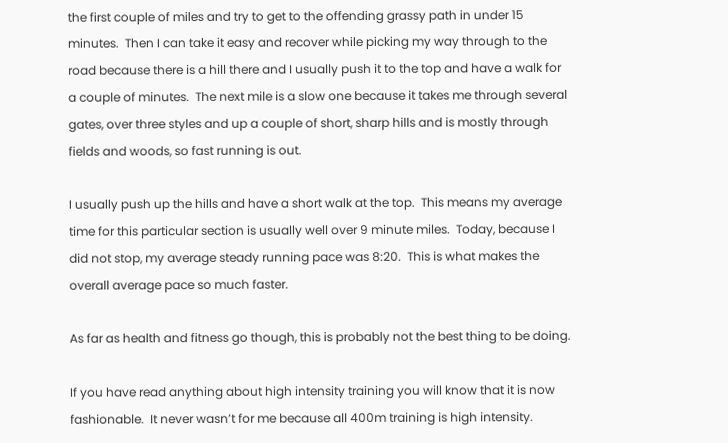the first couple of miles and try to get to the offending grassy path in under 15 minutes.  Then I can take it easy and recover while picking my way through to the road because there is a hill there and I usually push it to the top and have a walk for a couple of minutes.  The next mile is a slow one because it takes me through several gates, over three styles and up a couple of short, sharp hills and is mostly through fields and woods, so fast running is out.

I usually push up the hills and have a short walk at the top.  This means my average time for this particular section is usually well over 9 minute miles.  Today, because I did not stop, my average steady running pace was 8:20.  This is what makes the overall average pace so much faster.

As far as health and fitness go though, this is probably not the best thing to be doing.

If you have read anything about high intensity training you will know that it is now fashionable.  It never wasn’t for me because all 400m training is high intensity.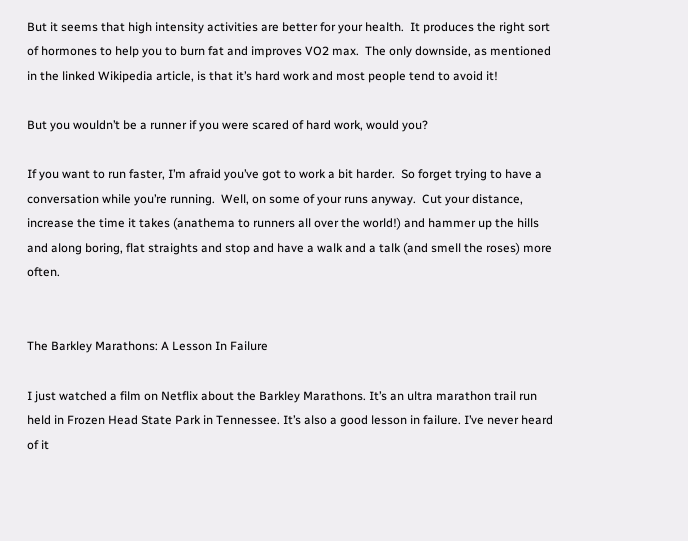But it seems that high intensity activities are better for your health.  It produces the right sort of hormones to help you to burn fat and improves VO2 max.  The only downside, as mentioned in the linked Wikipedia article, is that it’s hard work and most people tend to avoid it!

But you wouldn’t be a runner if you were scared of hard work, would you?

If you want to run faster, I’m afraid you’ve got to work a bit harder.  So forget trying to have a conversation while you’re running.  Well, on some of your runs anyway.  Cut your distance, increase the time it takes (anathema to runners all over the world!) and hammer up the hills and along boring, flat straights and stop and have a walk and a talk (and smell the roses) more often.


The Barkley Marathons: A Lesson In Failure

I just watched a film on Netflix about the Barkley Marathons. It’s an ultra marathon trail run held in Frozen Head State Park in Tennessee. It’s also a good lesson in failure. I’ve never heard of it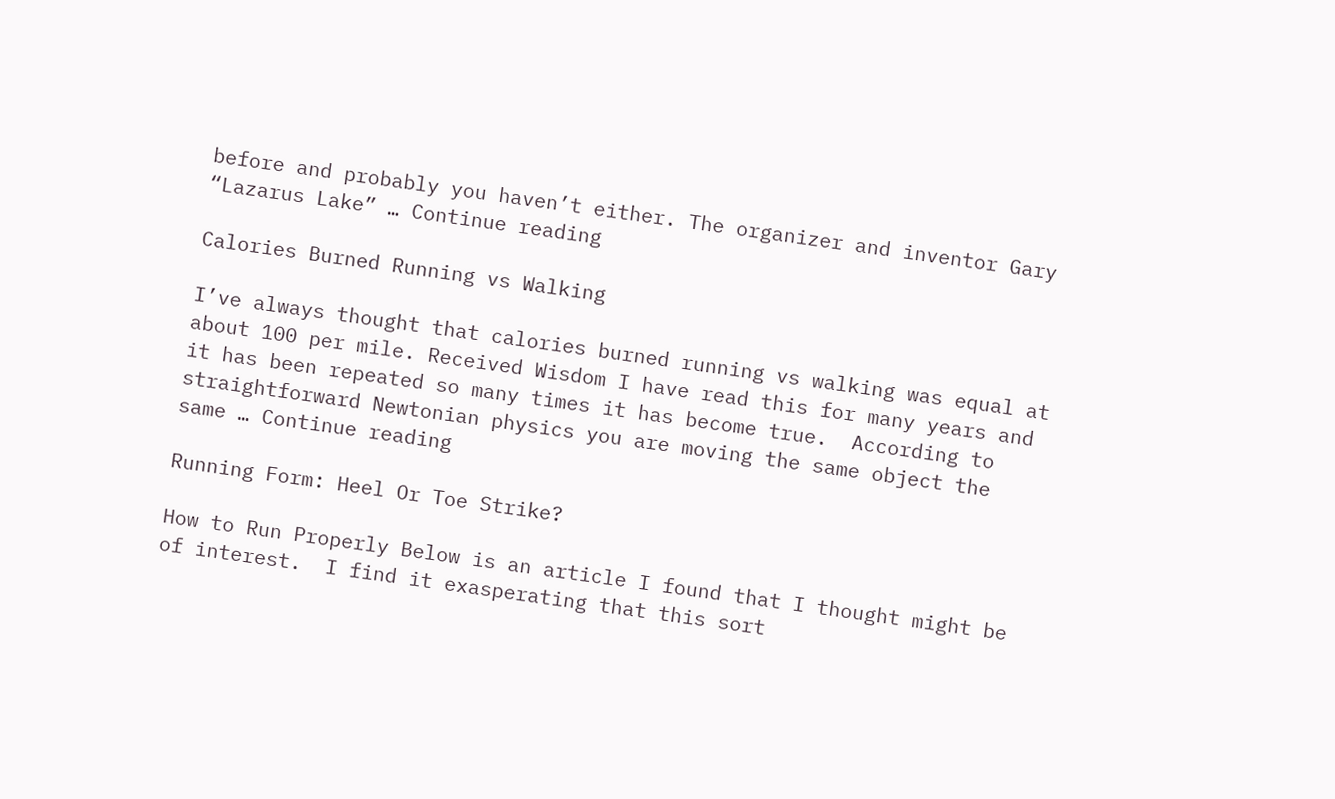before and probably you haven’t either. The organizer and inventor Gary “Lazarus Lake” … Continue reading

Calories Burned Running vs Walking

I’ve always thought that calories burned running vs walking was equal at about 100 per mile. Received Wisdom I have read this for many years and it has been repeated so many times it has become true.  According to straightforward Newtonian physics you are moving the same object the same … Continue reading

Running Form: Heel Or Toe Strike?

How to Run Properly Below is an article I found that I thought might be of interest.  I find it exasperating that this sort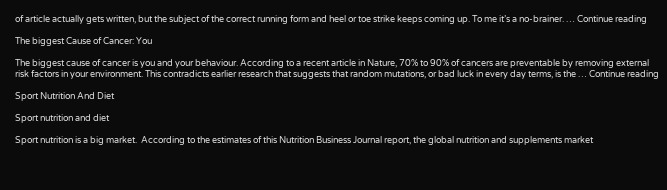of article actually gets written, but the subject of the correct running form and heel or toe strike keeps coming up. To me it’s a no-brainer. … Continue reading

The biggest Cause of Cancer: You

The biggest cause of cancer is you and your behaviour. According to a recent article in Nature, 70% to 90% of cancers are preventable by removing external risk factors in your environment. This contradicts earlier research that suggests that random mutations, or bad luck in every day terms, is the … Continue reading

Sport Nutrition And Diet

Sport nutrition and diet

Sport nutrition is a big market.  According to the estimates of this Nutrition Business Journal report, the global nutrition and supplements market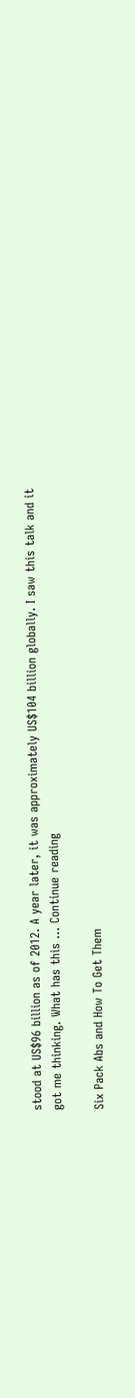stood at US$96 billion as of 2012. A year later, it was approximately US$104 billion globally. I saw this talk and it got me thinking. What has this … Continue reading

Six Pack Abs and How To Get Them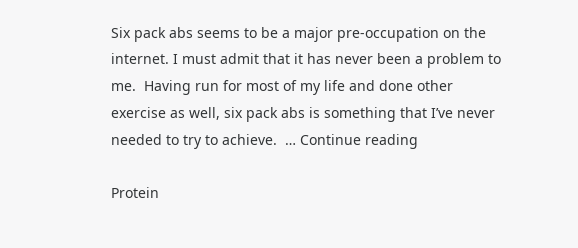Six pack abs seems to be a major pre-occupation on the internet. I must admit that it has never been a problem to me.  Having run for most of my life and done other exercise as well, six pack abs is something that I’ve never needed to try to achieve.  … Continue reading

Protein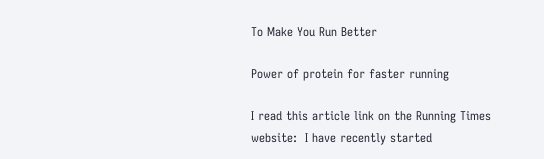To Make You Run Better

Power of protein for faster running

I read this article link on the Running Times website:  I have recently started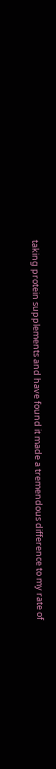taking protein supplements and have found it made a tremendous difference to my rate of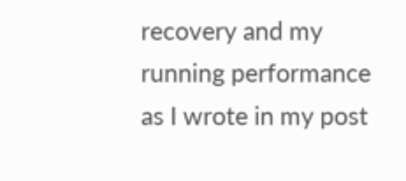recovery and my running performance as I wrote in my post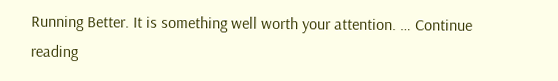Running Better. It is something well worth your attention. … Continue reading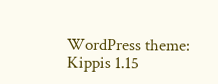WordPress theme: Kippis 1.15